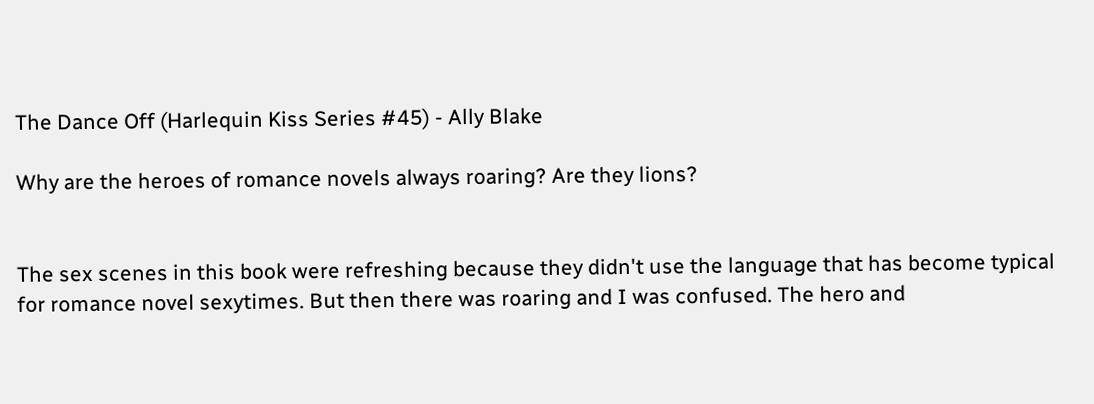The Dance Off (Harlequin Kiss Series #45) - Ally Blake

Why are the heroes of romance novels always roaring? Are they lions?


The sex scenes in this book were refreshing because they didn't use the language that has become typical for romance novel sexytimes. But then there was roaring and I was confused. The hero and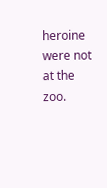heroine were not at the zoo.